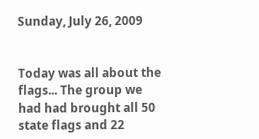Sunday, July 26, 2009


Today was all about the flags... The group we had had brought all 50 state flags and 22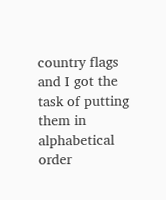country flags and I got the task of putting them in alphabetical order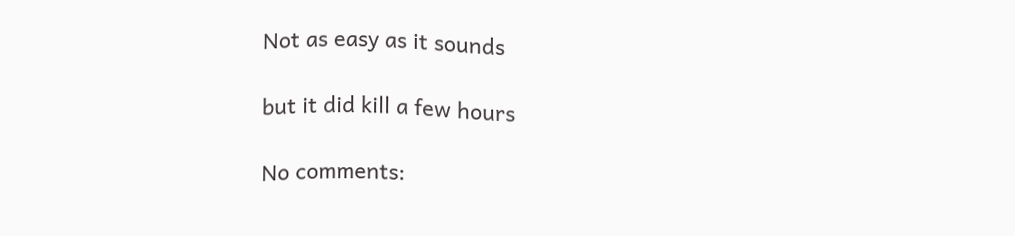Not as easy as it sounds

but it did kill a few hours

No comments: